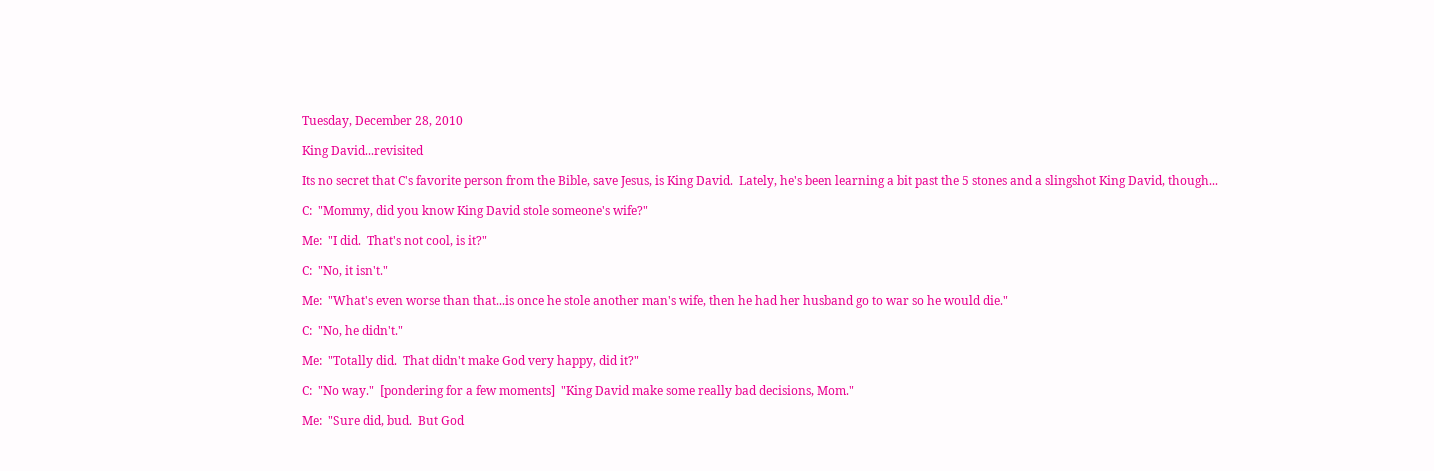Tuesday, December 28, 2010

King David...revisited

Its no secret that C's favorite person from the Bible, save Jesus, is King David.  Lately, he's been learning a bit past the 5 stones and a slingshot King David, though...

C:  "Mommy, did you know King David stole someone's wife?"

Me:  "I did.  That's not cool, is it?"

C:  "No, it isn't."

Me:  "What's even worse than that...is once he stole another man's wife, then he had her husband go to war so he would die."

C:  "No, he didn't."

Me:  "Totally did.  That didn't make God very happy, did it?"

C:  "No way."  [pondering for a few moments]  "King David make some really bad decisions, Mom."

Me:  "Sure did, bud.  But God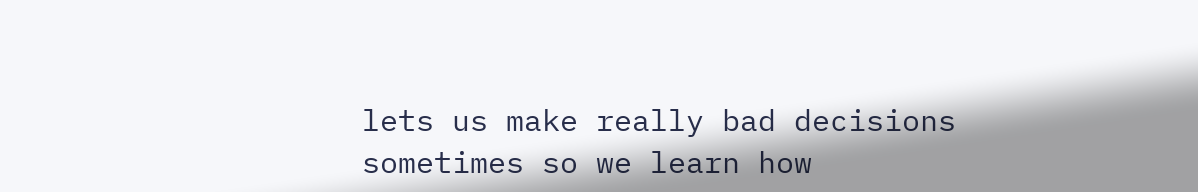lets us make really bad decisions sometimes so we learn how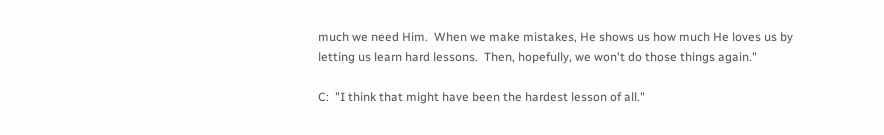much we need Him.  When we make mistakes, He shows us how much He loves us by letting us learn hard lessons.  Then, hopefully, we won't do those things again."

C:  "I think that might have been the hardest lesson of all."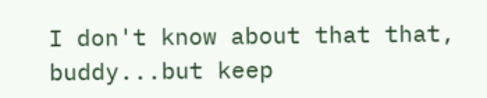I don't know about that that, buddy...but keep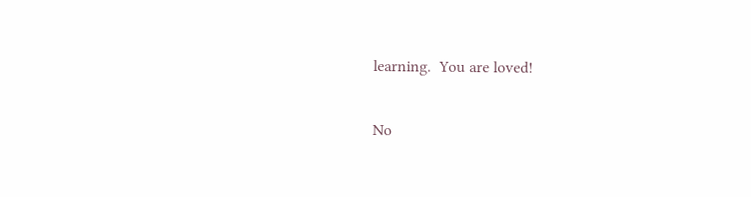learning.  You are loved!

No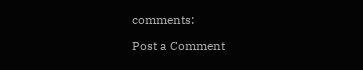comments:

Post a Comment